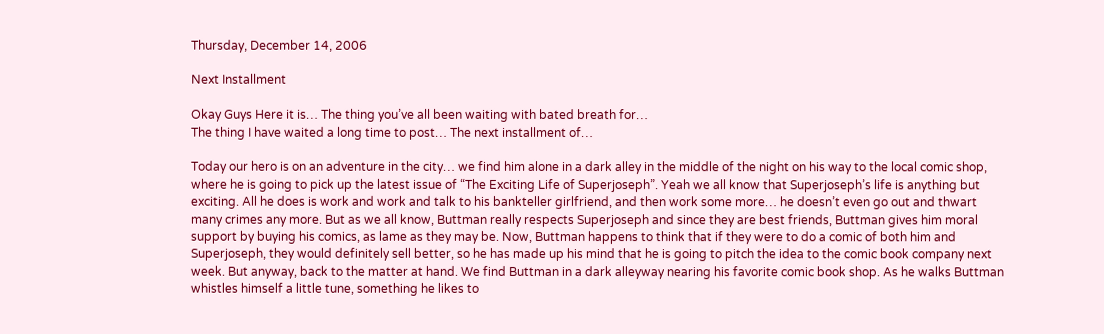Thursday, December 14, 2006

Next Installment

Okay Guys Here it is… The thing you’ve all been waiting with bated breath for…
The thing I have waited a long time to post… The next installment of…

Today our hero is on an adventure in the city… we find him alone in a dark alley in the middle of the night on his way to the local comic shop, where he is going to pick up the latest issue of “The Exciting Life of Superjoseph”. Yeah we all know that Superjoseph’s life is anything but exciting. All he does is work and work and talk to his bankteller girlfriend, and then work some more… he doesn’t even go out and thwart many crimes any more. But as we all know, Buttman really respects Superjoseph and since they are best friends, Buttman gives him moral support by buying his comics, as lame as they may be. Now, Buttman happens to think that if they were to do a comic of both him and Superjoseph, they would definitely sell better, so he has made up his mind that he is going to pitch the idea to the comic book company next week. But anyway, back to the matter at hand. We find Buttman in a dark alleyway nearing his favorite comic book shop. As he walks Buttman whistles himself a little tune, something he likes to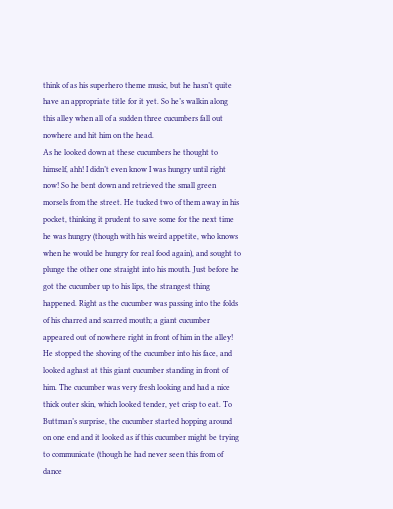think of as his superhero theme music, but he hasn’t quite have an appropriate title for it yet. So he’s walkin along this alley when all of a sudden three cucumbers fall out nowhere and hit him on the head.
As he looked down at these cucumbers he thought to himself, ahh! I didn’t even know I was hungry until right now! So he bent down and retrieved the small green morsels from the street. He tucked two of them away in his pocket, thinking it prudent to save some for the next time he was hungry (though with his weird appetite, who knows when he would be hungry for real food again), and sought to plunge the other one straight into his mouth. Just before he got the cucumber up to his lips, the strangest thing happened. Right as the cucumber was passing into the folds of his charred and scarred mouth; a giant cucumber appeared out of nowhere right in front of him in the alley!
He stopped the shoving of the cucumber into his face, and looked aghast at this giant cucumber standing in front of him. The cucumber was very fresh looking and had a nice thick outer skin, which looked tender, yet crisp to eat. To Buttman’s surprise, the cucumber started hopping around on one end and it looked as if this cucumber might be trying to communicate (though he had never seen this from of dance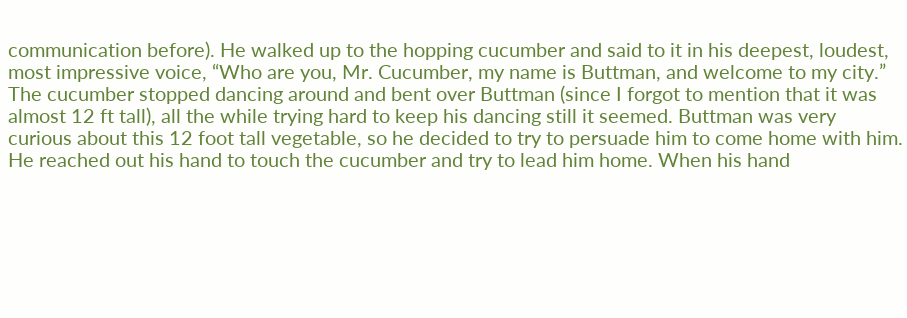communication before). He walked up to the hopping cucumber and said to it in his deepest, loudest, most impressive voice, “Who are you, Mr. Cucumber, my name is Buttman, and welcome to my city.” The cucumber stopped dancing around and bent over Buttman (since I forgot to mention that it was almost 12 ft tall), all the while trying hard to keep his dancing still it seemed. Buttman was very curious about this 12 foot tall vegetable, so he decided to try to persuade him to come home with him. He reached out his hand to touch the cucumber and try to lead him home. When his hand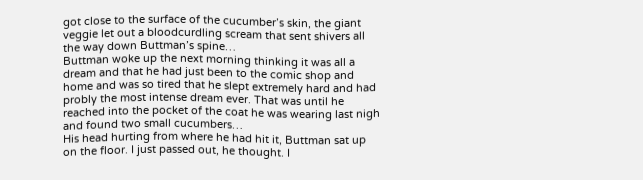got close to the surface of the cucumber’s skin, the giant veggie let out a bloodcurdling scream that sent shivers all the way down Buttman’s spine…
Buttman woke up the next morning thinking it was all a dream and that he had just been to the comic shop and home and was so tired that he slept extremely hard and had probly the most intense dream ever. That was until he reached into the pocket of the coat he was wearing last nigh and found two small cucumbers…
His head hurting from where he had hit it, Buttman sat up on the floor. I just passed out, he thought. I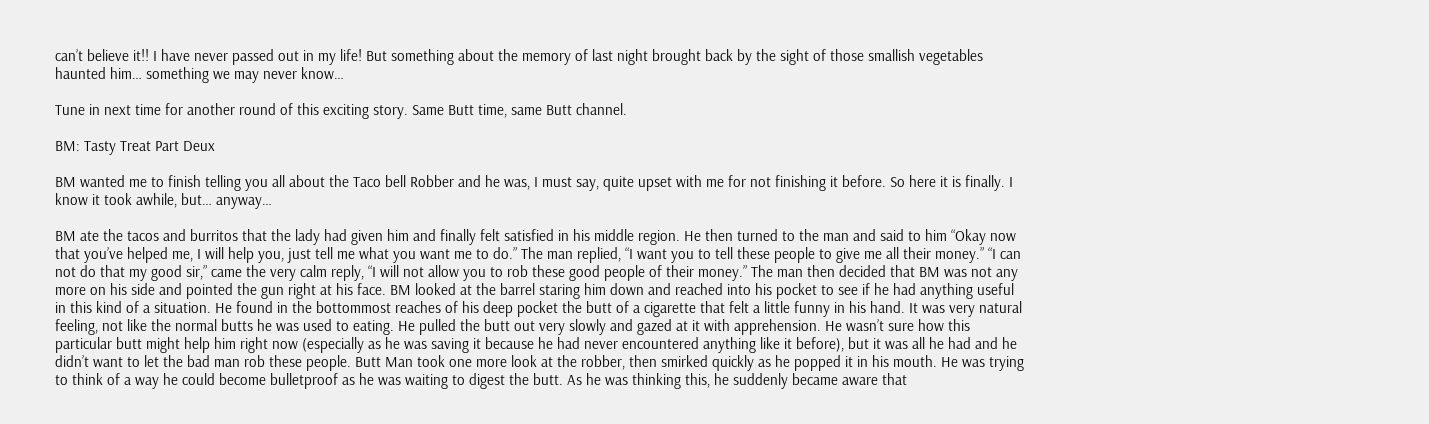can’t believe it!! I have never passed out in my life! But something about the memory of last night brought back by the sight of those smallish vegetables haunted him… something we may never know…

Tune in next time for another round of this exciting story. Same Butt time, same Butt channel.

BM: Tasty Treat Part Deux

BM wanted me to finish telling you all about the Taco bell Robber and he was, I must say, quite upset with me for not finishing it before. So here it is finally. I know it took awhile, but… anyway…

BM ate the tacos and burritos that the lady had given him and finally felt satisfied in his middle region. He then turned to the man and said to him “Okay now that you’ve helped me, I will help you, just tell me what you want me to do.” The man replied, “I want you to tell these people to give me all their money.” “I can not do that my good sir,” came the very calm reply, “I will not allow you to rob these good people of their money.” The man then decided that BM was not any more on his side and pointed the gun right at his face. BM looked at the barrel staring him down and reached into his pocket to see if he had anything useful in this kind of a situation. He found in the bottommost reaches of his deep pocket the butt of a cigarette that felt a little funny in his hand. It was very natural feeling, not like the normal butts he was used to eating. He pulled the butt out very slowly and gazed at it with apprehension. He wasn’t sure how this particular butt might help him right now (especially as he was saving it because he had never encountered anything like it before), but it was all he had and he didn’t want to let the bad man rob these people. Butt Man took one more look at the robber, then smirked quickly as he popped it in his mouth. He was trying to think of a way he could become bulletproof as he was waiting to digest the butt. As he was thinking this, he suddenly became aware that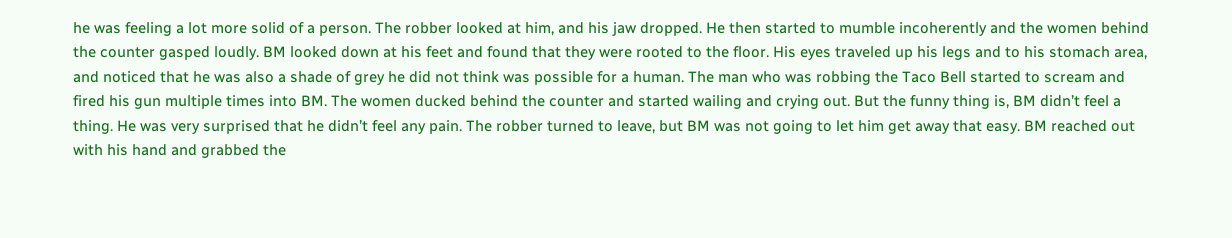he was feeling a lot more solid of a person. The robber looked at him, and his jaw dropped. He then started to mumble incoherently and the women behind the counter gasped loudly. BM looked down at his feet and found that they were rooted to the floor. His eyes traveled up his legs and to his stomach area, and noticed that he was also a shade of grey he did not think was possible for a human. The man who was robbing the Taco Bell started to scream and fired his gun multiple times into BM. The women ducked behind the counter and started wailing and crying out. But the funny thing is, BM didn’t feel a thing. He was very surprised that he didn’t feel any pain. The robber turned to leave, but BM was not going to let him get away that easy. BM reached out with his hand and grabbed the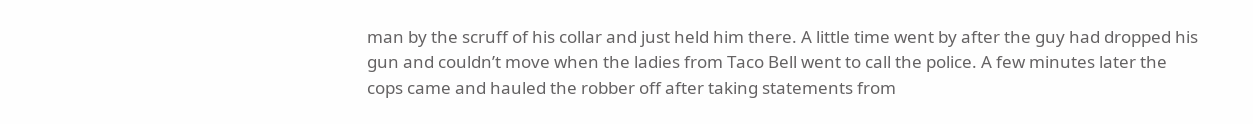man by the scruff of his collar and just held him there. A little time went by after the guy had dropped his gun and couldn’t move when the ladies from Taco Bell went to call the police. A few minutes later the cops came and hauled the robber off after taking statements from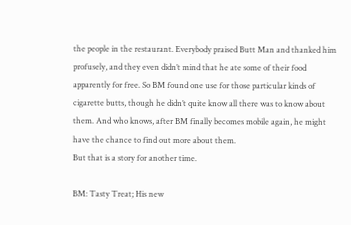the people in the restaurant. Everybody praised Butt Man and thanked him profusely, and they even didn’t mind that he ate some of their food apparently for free. So BM found one use for those particular kinds of cigarette butts, though he didn’t quite know all there was to know about them. And who knows, after BM finally becomes mobile again, he might have the chance to find out more about them.
But that is a story for another time.

BM: Tasty Treat; His new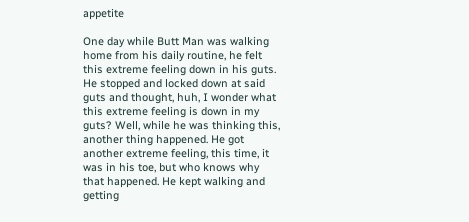appetite

One day while Butt Man was walking home from his daily routine, he felt this extreme feeling down in his guts. He stopped and locked down at said guts and thought, huh, I wonder what this extreme feeling is down in my guts? Well, while he was thinking this, another thing happened. He got another extreme feeling, this time, it was in his toe, but who knows why that happened. He kept walking and getting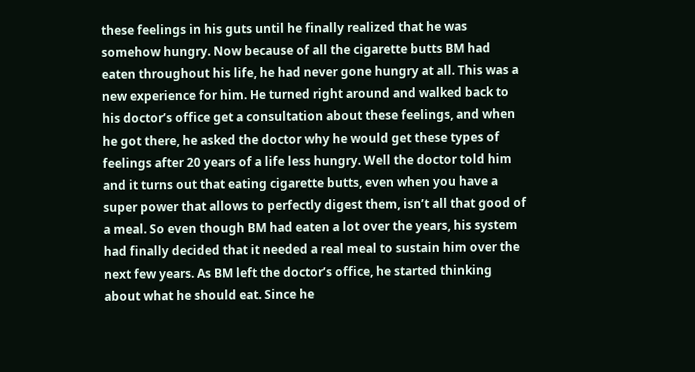these feelings in his guts until he finally realized that he was somehow hungry. Now because of all the cigarette butts BM had eaten throughout his life, he had never gone hungry at all. This was a new experience for him. He turned right around and walked back to his doctor’s office get a consultation about these feelings, and when he got there, he asked the doctor why he would get these types of feelings after 20 years of a life less hungry. Well the doctor told him and it turns out that eating cigarette butts, even when you have a super power that allows to perfectly digest them, isn’t all that good of a meal. So even though BM had eaten a lot over the years, his system had finally decided that it needed a real meal to sustain him over the next few years. As BM left the doctor’s office, he started thinking about what he should eat. Since he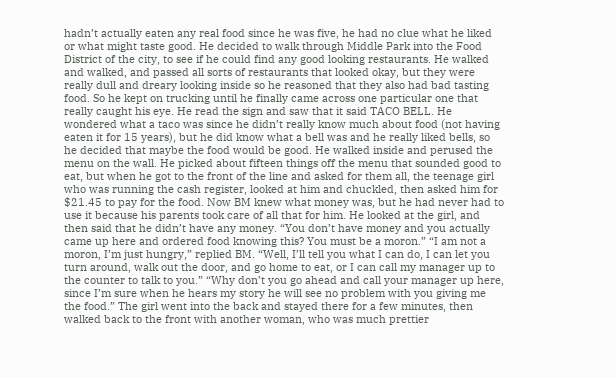hadn’t actually eaten any real food since he was five, he had no clue what he liked or what might taste good. He decided to walk through Middle Park into the Food District of the city, to see if he could find any good looking restaurants. He walked and walked, and passed all sorts of restaurants that looked okay, but they were really dull and dreary looking inside so he reasoned that they also had bad tasting food. So he kept on trucking until he finally came across one particular one that really caught his eye. He read the sign and saw that it said TACO BELL. He wondered what a taco was since he didn’t really know much about food (not having eaten it for 15 years), but he did know what a bell was and he really liked bells, so he decided that maybe the food would be good. He walked inside and perused the menu on the wall. He picked about fifteen things off the menu that sounded good to eat, but when he got to the front of the line and asked for them all, the teenage girl who was running the cash register, looked at him and chuckled, then asked him for $21.45 to pay for the food. Now BM knew what money was, but he had never had to use it because his parents took care of all that for him. He looked at the girl, and then said that he didn’t have any money. “You don’t have money and you actually came up here and ordered food knowing this? You must be a moron.” “I am not a moron, I’m just hungry,” replied BM. “Well, I’ll tell you what I can do, I can let you turn around, walk out the door, and go home to eat, or I can call my manager up to the counter to talk to you.” “Why don’t you go ahead and call your manager up here, since I’m sure when he hears my story he will see no problem with you giving me the food.” The girl went into the back and stayed there for a few minutes, then walked back to the front with another woman, who was much prettier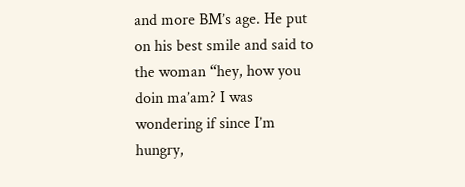and more BM’s age. He put on his best smile and said to the woman “hey, how you doin ma’am? I was wondering if since I’m hungry,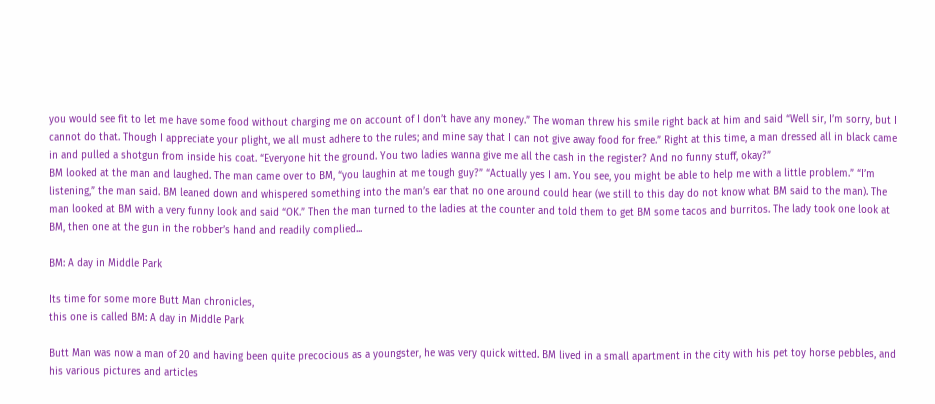you would see fit to let me have some food without charging me on account of I don’t have any money.” The woman threw his smile right back at him and said “Well sir, I’m sorry, but I cannot do that. Though I appreciate your plight, we all must adhere to the rules; and mine say that I can not give away food for free.” Right at this time, a man dressed all in black came in and pulled a shotgun from inside his coat. “Everyone hit the ground. You two ladies wanna give me all the cash in the register? And no funny stuff, okay?”
BM looked at the man and laughed. The man came over to BM, “you laughin at me tough guy?” “Actually yes I am. You see, you might be able to help me with a little problem.” “I’m listening,” the man said. BM leaned down and whispered something into the man’s ear that no one around could hear (we still to this day do not know what BM said to the man). The man looked at BM with a very funny look and said “OK.” Then the man turned to the ladies at the counter and told them to get BM some tacos and burritos. The lady took one look at BM, then one at the gun in the robber’s hand and readily complied...

BM: A day in Middle Park

Its time for some more Butt Man chronicles,
this one is called BM: A day in Middle Park

Butt Man was now a man of 20 and having been quite precocious as a youngster, he was very quick witted. BM lived in a small apartment in the city with his pet toy horse pebbles, and his various pictures and articles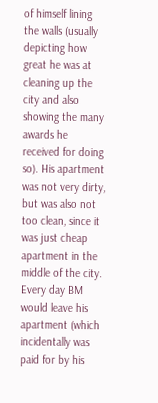of himself lining the walls (usually depicting how great he was at cleaning up the city and also showing the many awards he received for doing so). His apartment was not very dirty, but was also not too clean, since it was just cheap apartment in the middle of the city. Every day BM would leave his apartment (which incidentally was paid for by his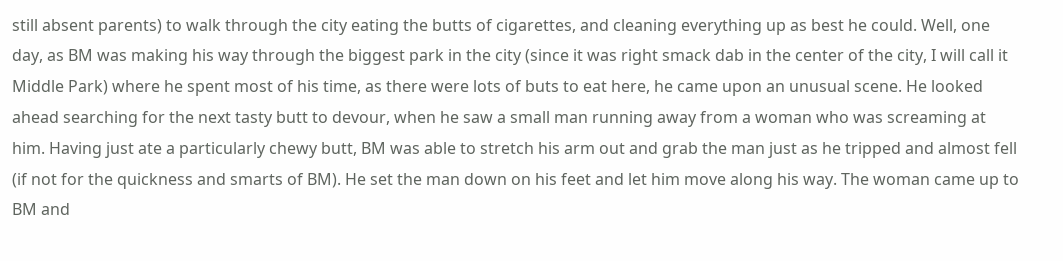still absent parents) to walk through the city eating the butts of cigarettes, and cleaning everything up as best he could. Well, one day, as BM was making his way through the biggest park in the city (since it was right smack dab in the center of the city, I will call it Middle Park) where he spent most of his time, as there were lots of buts to eat here, he came upon an unusual scene. He looked ahead searching for the next tasty butt to devour, when he saw a small man running away from a woman who was screaming at him. Having just ate a particularly chewy butt, BM was able to stretch his arm out and grab the man just as he tripped and almost fell (if not for the quickness and smarts of BM). He set the man down on his feet and let him move along his way. The woman came up to BM and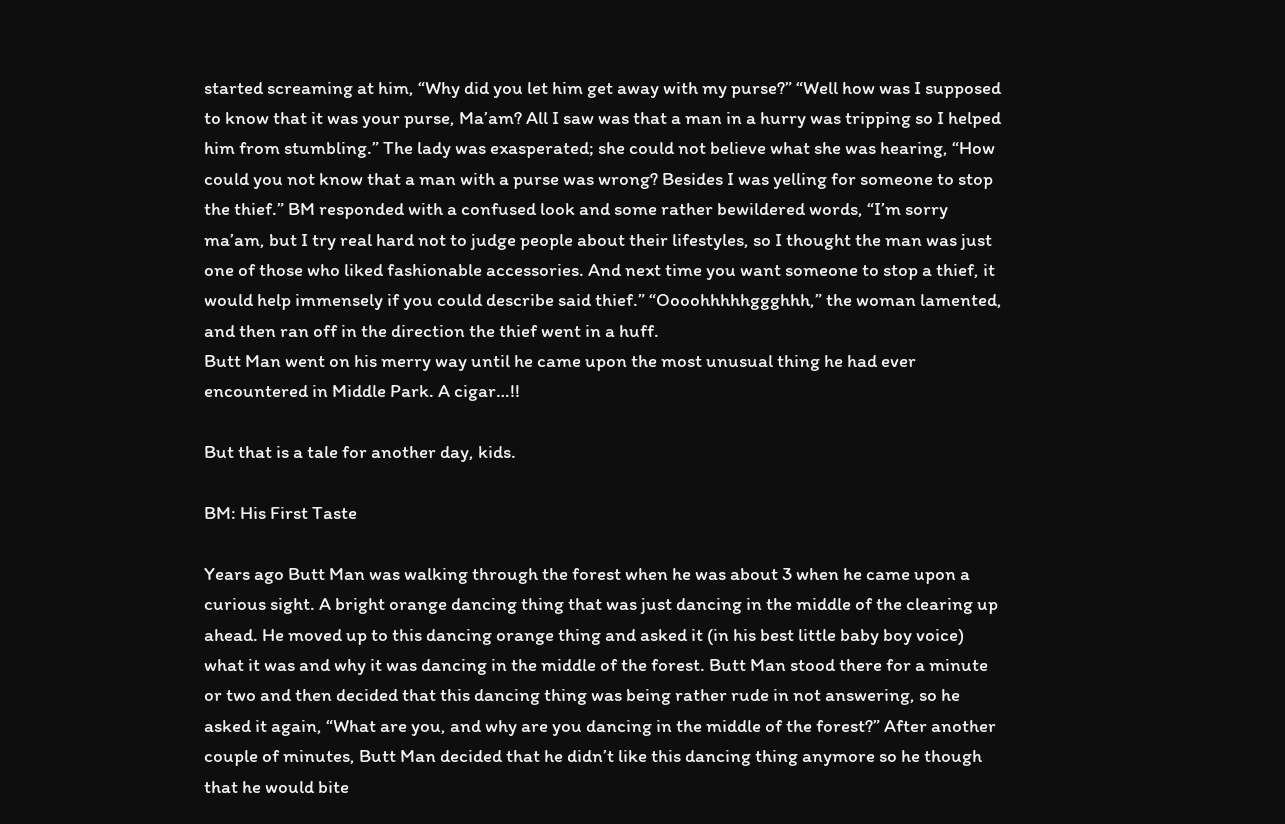started screaming at him, “Why did you let him get away with my purse?” “Well how was I supposed to know that it was your purse, Ma’am? All I saw was that a man in a hurry was tripping so I helped him from stumbling.” The lady was exasperated; she could not believe what she was hearing, “How could you not know that a man with a purse was wrong? Besides I was yelling for someone to stop the thief.” BM responded with a confused look and some rather bewildered words, “I’m sorry ma’am, but I try real hard not to judge people about their lifestyles, so I thought the man was just one of those who liked fashionable accessories. And next time you want someone to stop a thief, it would help immensely if you could describe said thief.” “Oooohhhhhggghhh,” the woman lamented, and then ran off in the direction the thief went in a huff.
Butt Man went on his merry way until he came upon the most unusual thing he had ever encountered in Middle Park. A cigar…!!

But that is a tale for another day, kids.

BM: His First Taste

Years ago Butt Man was walking through the forest when he was about 3 when he came upon a curious sight. A bright orange dancing thing that was just dancing in the middle of the clearing up ahead. He moved up to this dancing orange thing and asked it (in his best little baby boy voice) what it was and why it was dancing in the middle of the forest. Butt Man stood there for a minute or two and then decided that this dancing thing was being rather rude in not answering, so he asked it again, “What are you, and why are you dancing in the middle of the forest?” After another couple of minutes, Butt Man decided that he didn’t like this dancing thing anymore so he though that he would bite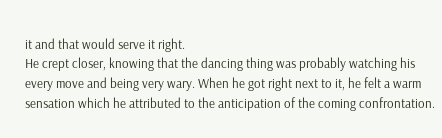it and that would serve it right.
He crept closer, knowing that the dancing thing was probably watching his every move and being very wary. When he got right next to it, he felt a warm sensation which he attributed to the anticipation of the coming confrontation.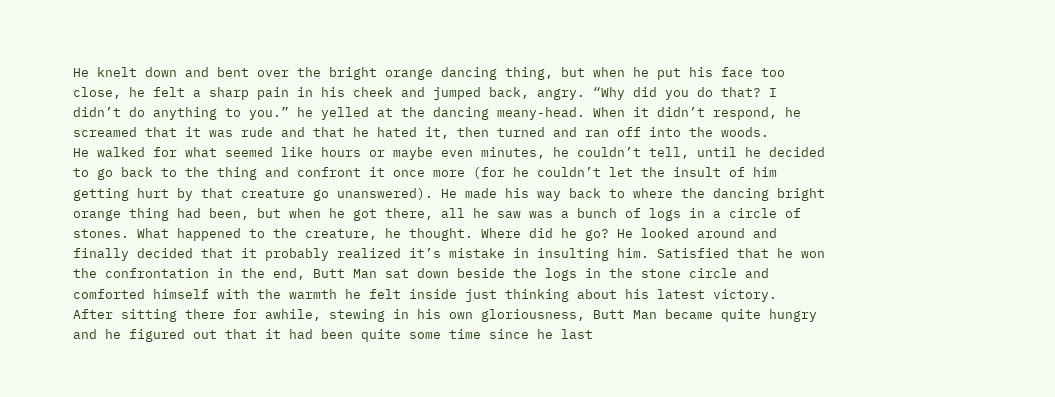He knelt down and bent over the bright orange dancing thing, but when he put his face too close, he felt a sharp pain in his cheek and jumped back, angry. “Why did you do that? I didn’t do anything to you.” he yelled at the dancing meany-head. When it didn’t respond, he screamed that it was rude and that he hated it, then turned and ran off into the woods.
He walked for what seemed like hours or maybe even minutes, he couldn’t tell, until he decided to go back to the thing and confront it once more (for he couldn’t let the insult of him getting hurt by that creature go unanswered). He made his way back to where the dancing bright orange thing had been, but when he got there, all he saw was a bunch of logs in a circle of stones. What happened to the creature, he thought. Where did he go? He looked around and finally decided that it probably realized it’s mistake in insulting him. Satisfied that he won the confrontation in the end, Butt Man sat down beside the logs in the stone circle and comforted himself with the warmth he felt inside just thinking about his latest victory.
After sitting there for awhile, stewing in his own gloriousness, Butt Man became quite hungry and he figured out that it had been quite some time since he last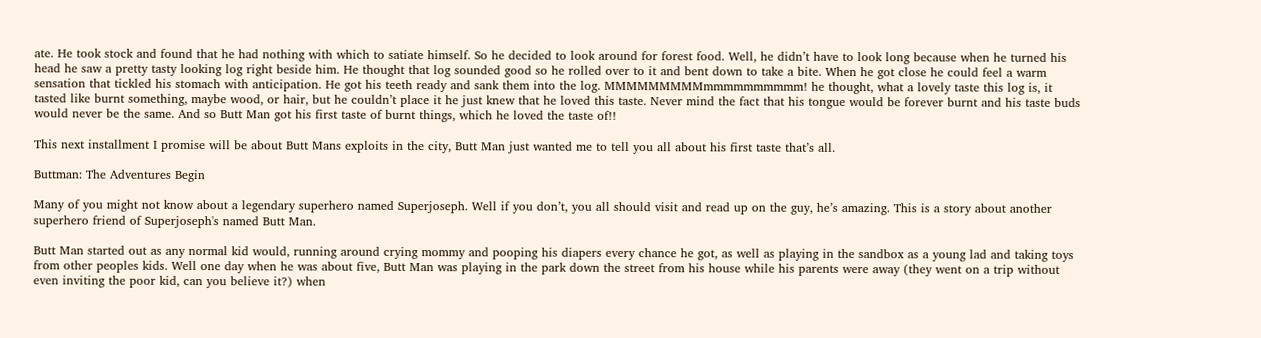ate. He took stock and found that he had nothing with which to satiate himself. So he decided to look around for forest food. Well, he didn’t have to look long because when he turned his head he saw a pretty tasty looking log right beside him. He thought that log sounded good so he rolled over to it and bent down to take a bite. When he got close he could feel a warm sensation that tickled his stomach with anticipation. He got his teeth ready and sank them into the log. MMMMMMMMMmmmmmmmmmm! he thought, what a lovely taste this log is, it tasted like burnt something, maybe wood, or hair, but he couldn’t place it he just knew that he loved this taste. Never mind the fact that his tongue would be forever burnt and his taste buds would never be the same. And so Butt Man got his first taste of burnt things, which he loved the taste of!!

This next installment I promise will be about Butt Mans exploits in the city, Butt Man just wanted me to tell you all about his first taste that’s all.

Buttman: The Adventures Begin

Many of you might not know about a legendary superhero named Superjoseph. Well if you don’t, you all should visit and read up on the guy, he’s amazing. This is a story about another superhero friend of Superjoseph's named Butt Man.

Butt Man started out as any normal kid would, running around crying mommy and pooping his diapers every chance he got, as well as playing in the sandbox as a young lad and taking toys from other peoples kids. Well one day when he was about five, Butt Man was playing in the park down the street from his house while his parents were away (they went on a trip without even inviting the poor kid, can you believe it?) when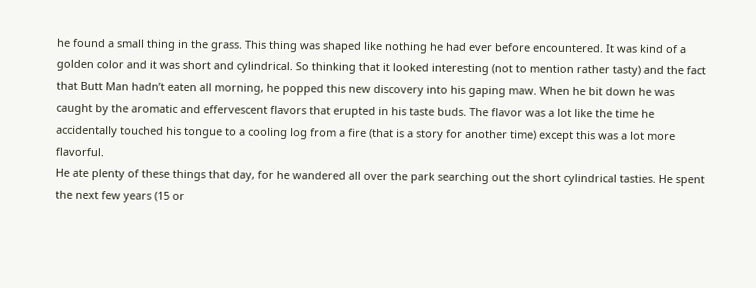he found a small thing in the grass. This thing was shaped like nothing he had ever before encountered. It was kind of a golden color and it was short and cylindrical. So thinking that it looked interesting (not to mention rather tasty) and the fact that Butt Man hadn’t eaten all morning, he popped this new discovery into his gaping maw. When he bit down he was caught by the aromatic and effervescent flavors that erupted in his taste buds. The flavor was a lot like the time he accidentally touched his tongue to a cooling log from a fire (that is a story for another time) except this was a lot more flavorful.
He ate plenty of these things that day, for he wandered all over the park searching out the short cylindrical tasties. He spent the next few years (15 or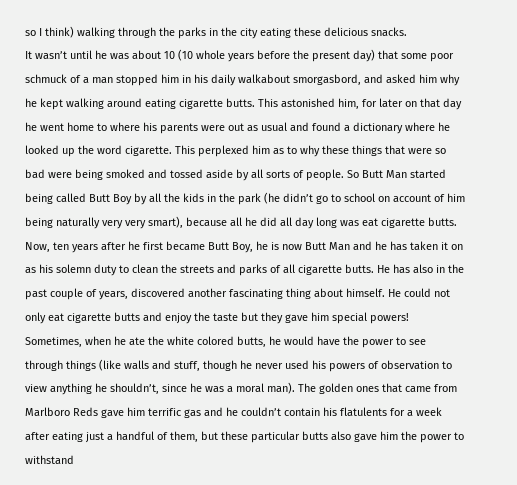so I think) walking through the parks in the city eating these delicious snacks.
It wasn’t until he was about 10 (10 whole years before the present day) that some poor schmuck of a man stopped him in his daily walkabout smorgasbord, and asked him why he kept walking around eating cigarette butts. This astonished him, for later on that day he went home to where his parents were out as usual and found a dictionary where he looked up the word cigarette. This perplexed him as to why these things that were so bad were being smoked and tossed aside by all sorts of people. So Butt Man started being called Butt Boy by all the kids in the park (he didn’t go to school on account of him being naturally very very smart), because all he did all day long was eat cigarette butts.
Now, ten years after he first became Butt Boy, he is now Butt Man and he has taken it on as his solemn duty to clean the streets and parks of all cigarette butts. He has also in the past couple of years, discovered another fascinating thing about himself. He could not only eat cigarette butts and enjoy the taste but they gave him special powers! Sometimes, when he ate the white colored butts, he would have the power to see through things (like walls and stuff, though he never used his powers of observation to view anything he shouldn’t, since he was a moral man). The golden ones that came from Marlboro Reds gave him terrific gas and he couldn’t contain his flatulents for a week after eating just a handful of them, but these particular butts also gave him the power to withstand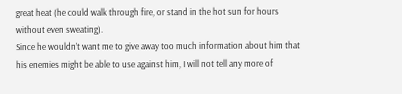great heat (he could walk through fire, or stand in the hot sun for hours without even sweating).
Since he wouldn’t want me to give away too much information about him that his enemies might be able to use against him, I will not tell any more of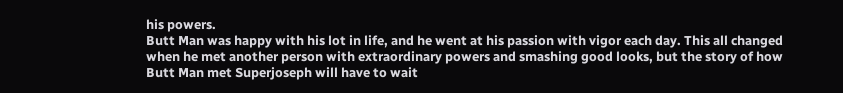his powers.
Butt Man was happy with his lot in life, and he went at his passion with vigor each day. This all changed when he met another person with extraordinary powers and smashing good looks, but the story of how Butt Man met Superjoseph will have to wait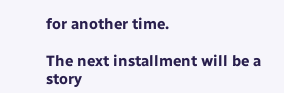for another time.

The next installment will be a story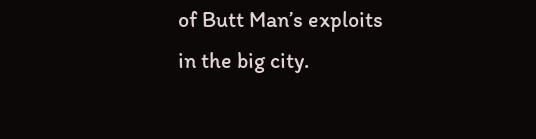of Butt Man’s exploits in the big city.